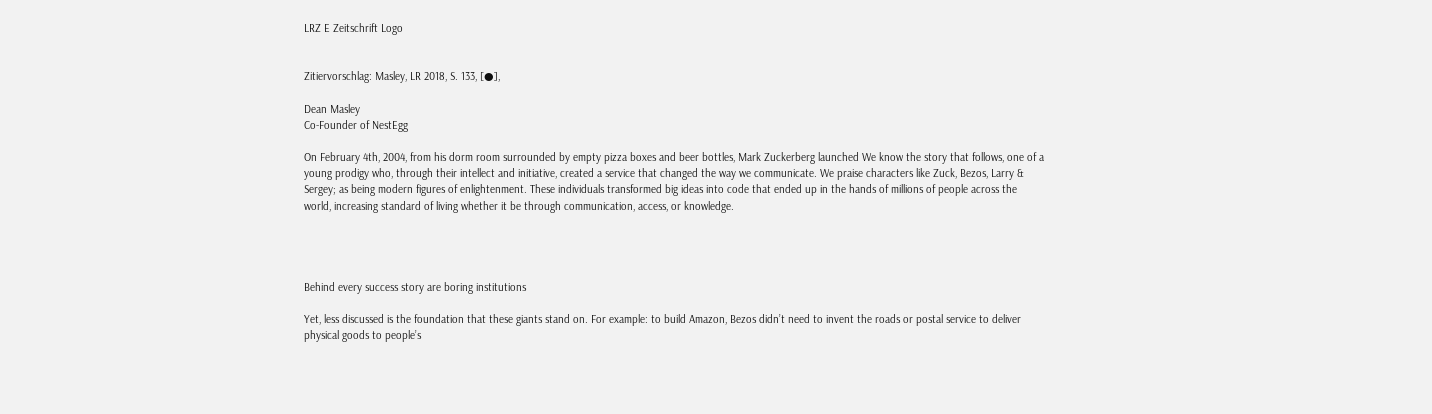LRZ E Zeitschrift Logo


Zitiervorschlag: Masley, LR 2018, S. 133, [●],

Dean Masley
Co-Founder of NestEgg

On February 4th, 2004, from his dorm room surrounded by empty pizza boxes and beer bottles, Mark Zuckerberg launched We know the story that follows, one of a young prodigy who, through their intellect and initiative, created a service that changed the way we communicate. We praise characters like Zuck, Bezos, Larry & Sergey; as being modern figures of enlightenment. These individuals transformed big ideas into code that ended up in the hands of millions of people across the world, increasing standard of living whether it be through communication, access, or knowledge.




Behind every success story are boring institutions

Yet, less discussed is the foundation that these giants stand on. For example: to build Amazon, Bezos didn’t need to invent the roads or postal service to deliver physical goods to people’s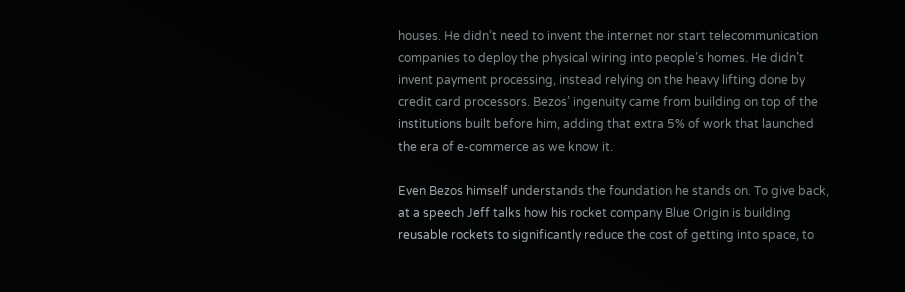houses. He didn’t need to invent the internet nor start telecommunication companies to deploy the physical wiring into people’s homes. He didn’t invent payment processing, instead relying on the heavy lifting done by credit card processors. Bezos’ ingenuity came from building on top of the institutions built before him, adding that extra 5% of work that launched the era of e-commerce as we know it.

Even Bezos himself understands the foundation he stands on. To give back, at a speech Jeff talks how his rocket company Blue Origin is building reusable rockets to significantly reduce the cost of getting into space, to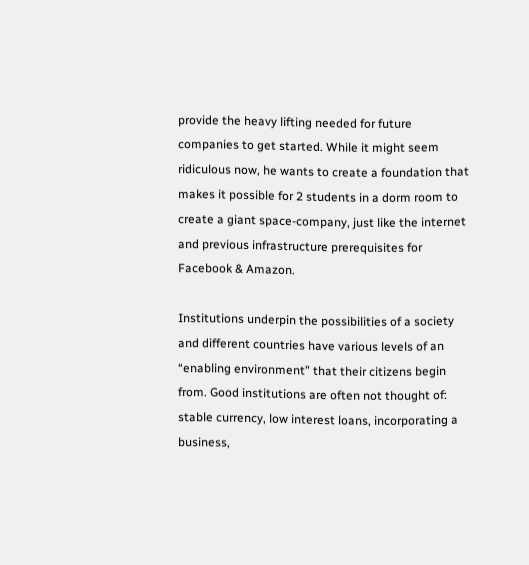provide the heavy lifting needed for future companies to get started. While it might seem ridiculous now, he wants to create a foundation that makes it possible for 2 students in a dorm room to create a giant space-company, just like the internet and previous infrastructure prerequisites for Facebook & Amazon.

Institutions underpin the possibilities of a society and different countries have various levels of an “enabling environment” that their citizens begin from. Good institutions are often not thought of: stable currency, low interest loans, incorporating a business,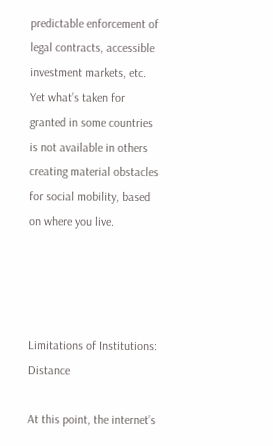predictable enforcement of legal contracts, accessible investment markets, etc. Yet what’s taken for granted in some countries is not available in others creating material obstacles for social mobility, based on where you live.




Limitations of Institutions: Distance

At this point, the internet’s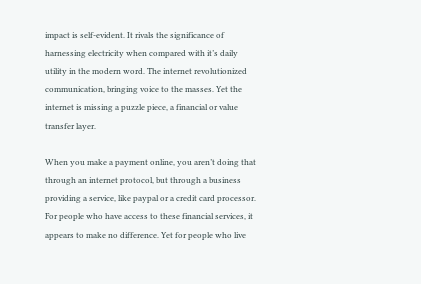impact is self-evident. It rivals the significance of harnessing electricity when compared with it’s daily utility in the modern word. The internet revolutionized communication, bringing voice to the masses. Yet the internet is missing a puzzle piece, a financial or value transfer layer.

When you make a payment online, you aren’t doing that through an internet protocol, but through a business providing a service, like paypal or a credit card processor. For people who have access to these financial services, it appears to make no difference. Yet for people who live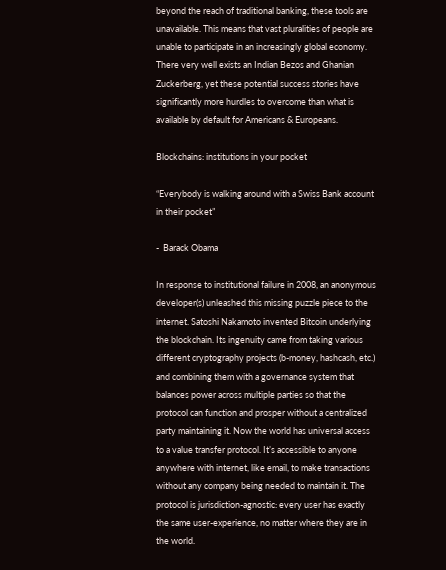beyond the reach of traditional banking, these tools are unavailable. This means that vast pluralities of people are unable to participate in an increasingly global economy. There very well exists an Indian Bezos and Ghanian Zuckerberg, yet these potential success stories have significantly more hurdles to overcome than what is available by default for Americans & Europeans.

Blockchains: institutions in your pocket

“Everybody is walking around with a Swiss Bank account in their pocket”

-  Barack Obama

In response to institutional failure in 2008, an anonymous developer(s) unleashed this missing puzzle piece to the internet. Satoshi Nakamoto invented Bitcoin underlying the blockchain. Its ingenuity came from taking various different cryptography projects (b-money, hashcash, etc.) and combining them with a governance system that balances power across multiple parties so that the protocol can function and prosper without a centralized party maintaining it. Now the world has universal access to a value transfer protocol. It’s accessible to anyone anywhere with internet, like email, to make transactions without any company being needed to maintain it. The protocol is jurisdiction-agnostic: every user has exactly the same user-experience, no matter where they are in the world.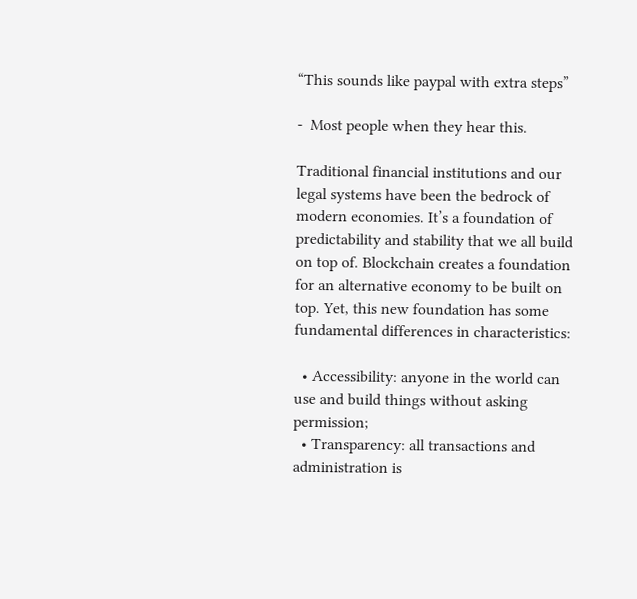“This sounds like paypal with extra steps”

-  Most people when they hear this.

Traditional financial institutions and our legal systems have been the bedrock of modern economies. It’s a foundation of predictability and stability that we all build on top of. Blockchain creates a foundation for an alternative economy to be built on top. Yet, this new foundation has some fundamental differences in characteristics:

  • Accessibility: anyone in the world can use and build things without asking permission;
  • Transparency: all transactions and administration is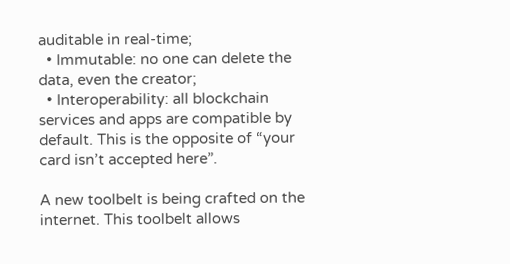auditable in real-time;
  • Immutable: no one can delete the data, even the creator;
  • Interoperability: all blockchain services and apps are compatible by default. This is the opposite of “your card isn’t accepted here”.

A new toolbelt is being crafted on the internet. This toolbelt allows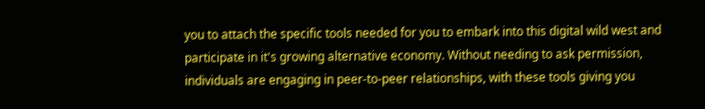you to attach the specific tools needed for you to embark into this digital wild west and participate in it's growing alternative economy. Without needing to ask permission, individuals are engaging in peer-to-peer relationships, with these tools giving you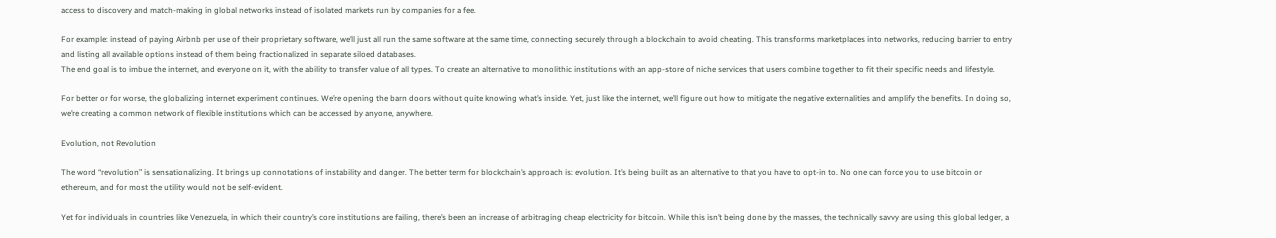access to discovery and match-making in global networks instead of isolated markets run by companies for a fee.

For example: instead of paying Airbnb per use of their proprietary software, we’ll just all run the same software at the same time, connecting securely through a blockchain to avoid cheating. This transforms marketplaces into networks, reducing barrier to entry and listing all available options instead of them being fractionalized in separate siloed databases.
The end goal is to imbue the internet, and everyone on it, with the ability to transfer value of all types. To create an alternative to monolithic institutions with an app-store of niche services that users combine together to fit their specific needs and lifestyle.

For better or for worse, the globalizing internet experiment continues. We’re opening the barn doors without quite knowing what’s inside. Yet, just like the internet, we’ll figure out how to mitigate the negative externalities and amplify the benefits. In doing so, we’re creating a common network of flexible institutions which can be accessed by anyone, anywhere.

Evolution, not Revolution

The word “revolution” is sensationalizing. It brings up connotations of instability and danger. The better term for blockchain’s approach is: evolution. It’s being built as an alternative to that you have to opt-in to. No one can force you to use bitcoin or ethereum, and for most the utility would not be self-evident.

Yet for individuals in countries like Venezuela, in which their country’s core institutions are failing, there’s been an increase of arbitraging cheap electricity for bitcoin. While this isn’t being done by the masses, the technically savvy are using this global ledger, a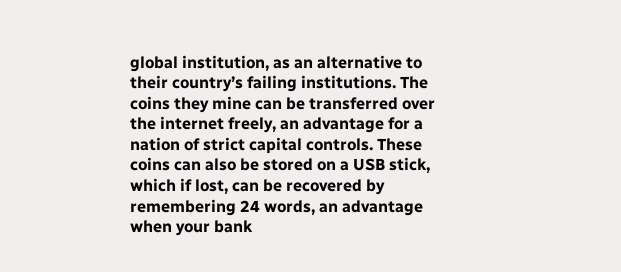global institution, as an alternative to their country’s failing institutions. The coins they mine can be transferred over the internet freely, an advantage for a nation of strict capital controls. These coins can also be stored on a USB stick, which if lost, can be recovered by remembering 24 words, an advantage when your bank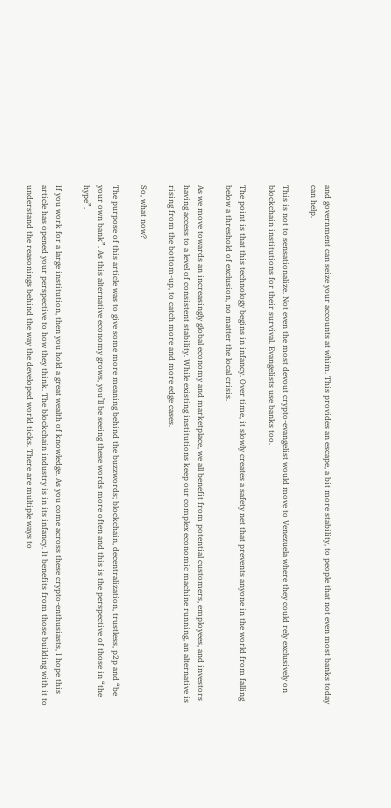and government can seize your accounts at whim. This provides an escape, a bit more stability, to people that not even most banks today can help.

This is not to sensationalize. Not even the most devout crypto-evangelist would move to Venezuela where they could rely exclusively on blockchain institutions for their survival. Evangelists use banks too.

The point is that this technology begins in infancy. Over time, it slowly creates a safety net that prevents anyone in the world from falling below a threshold of exclusion, no matter the local crisis.

As we move towards an increasingly global economy and marketplace, we all benefit from potential customers, employees, and investors having access to a level of consistent stability. While existing institutions keep our complex economic machine running, an alternative is rising from the bottom-up, to catch more and more edge cases.

So, what now?

The purpose of this article was to give some more meaning behind the buzzwords; blockchain, decentralization, trustless, p2p and “be your own bank”. As this alternative economy grows, you’ll be seeing these words more often and this is the perspective of those in “the hype”.

If you work for a large institution, then you hold a great wealth of knowledge. As you come across these crypto-enthusiasts, I hope this article has opened your perspective to how they think. The blockchain industry is in its infancy. It benefits from those building with it to understand the reasonings behind the way the developed world ticks. There are multiple ways to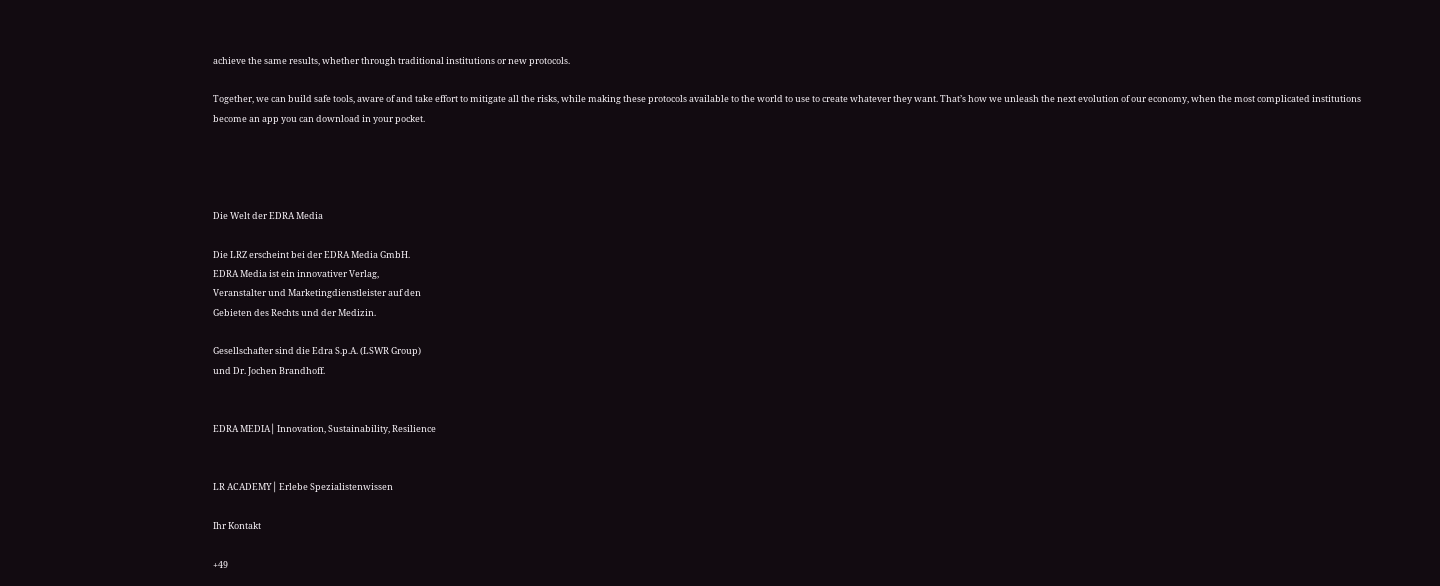achieve the same results, whether through traditional institutions or new protocols.

Together, we can build safe tools, aware of and take effort to mitigate all the risks, while making these protocols available to the world to use to create whatever they want. That’s how we unleash the next evolution of our economy, when the most complicated institutions become an app you can download in your pocket.




Die Welt der EDRA Media

Die LRZ erscheint bei der EDRA Media GmbH.
EDRA Media ist ein innovativer Verlag,
Veranstalter und Marketingdienstleister auf den
Gebieten des Rechts und der Medizin.

Gesellschafter sind die Edra S.p.A. (LSWR Group)
und Dr. Jochen Brandhoff.


EDRA MEDIA│ Innovation, Sustainability, Resilience


LR ACADEMY│ Erlebe Spezialistenwissen

Ihr Kontakt

+49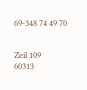69-348 74 49 70


Zeil 109
60313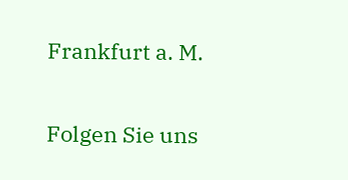Frankfurt a. M.

Folgen Sie uns